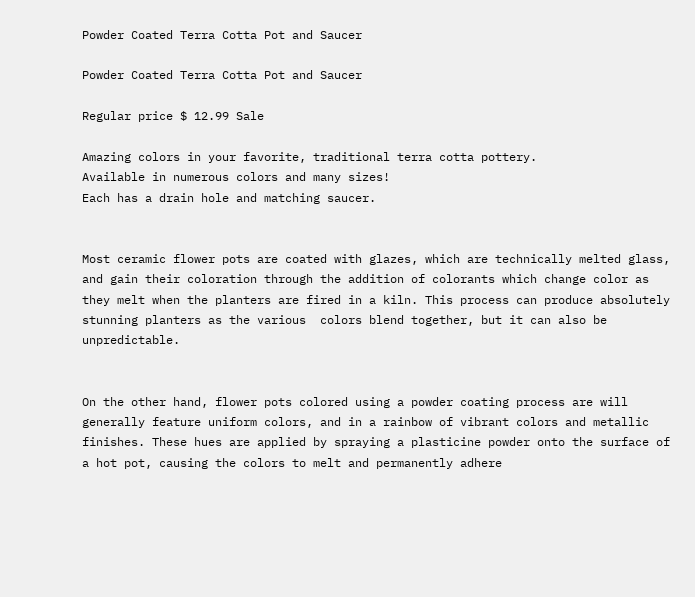Powder Coated Terra Cotta Pot and Saucer

Powder Coated Terra Cotta Pot and Saucer

Regular price $ 12.99 Sale

Amazing colors in your favorite, traditional terra cotta pottery.
Available in numerous colors and many sizes!
Each has a drain hole and matching saucer.


Most ceramic flower pots are coated with glazes, which are technically melted glass, and gain their coloration through the addition of colorants which change color as they melt when the planters are fired in a kiln. This process can produce absolutely stunning planters as the various  colors blend together, but it can also be unpredictable.


On the other hand, flower pots colored using a powder coating process are will generally feature uniform colors, and in a rainbow of vibrant colors and metallic finishes. These hues are applied by spraying a plasticine powder onto the surface of a hot pot, causing the colors to melt and permanently adhere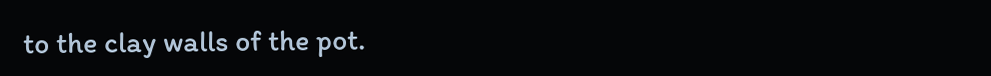to the clay walls of the pot.